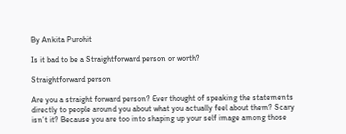By Ankita Purohit

Is it bad to be a Straightforward person or worth?

Straightforward person

Are you a straight forward person? Ever thought of speaking the statements directly to people around you about what you actually feel about them? Scary isn’t it? Because you are too into shaping up your self image among those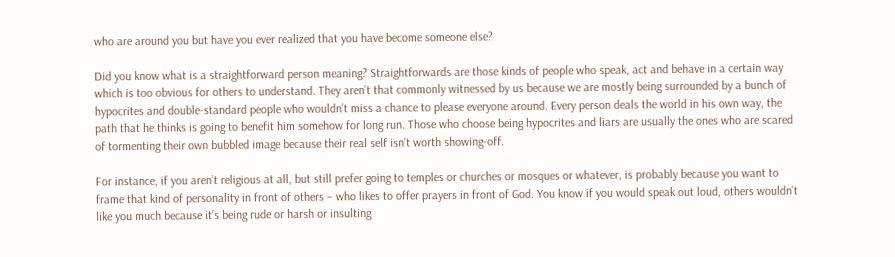who are around you but have you ever realized that you have become someone else?

Did you know what is a straightforward person meaning? Straightforwards are those kinds of people who speak, act and behave in a certain way which is too obvious for others to understand. They aren’t that commonly witnessed by us because we are mostly being surrounded by a bunch of hypocrites and double-standard people who wouldn’t miss a chance to please everyone around. Every person deals the world in his own way, the path that he thinks is going to benefit him somehow for long run. Those who choose being hypocrites and liars are usually the ones who are scared of tormenting their own bubbled image because their real self isn’t worth showing-off.

For instance, if you aren’t religious at all, but still prefer going to temples or churches or mosques or whatever, is probably because you want to frame that kind of personality in front of others – who likes to offer prayers in front of God. You know if you would speak out loud, others wouldn’t like you much because it’s being rude or harsh or insulting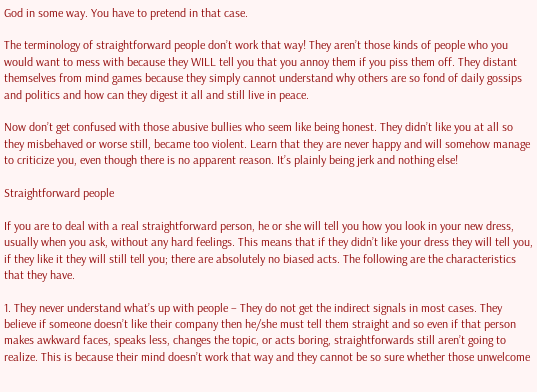God in some way. You have to pretend in that case.

The terminology of straightforward people don’t work that way! They aren’t those kinds of people who you would want to mess with because they WILL tell you that you annoy them if you piss them off. They distant themselves from mind games because they simply cannot understand why others are so fond of daily gossips and politics and how can they digest it all and still live in peace.

Now don’t get confused with those abusive bullies who seem like being honest. They didn’t like you at all so they misbehaved or worse still, became too violent. Learn that they are never happy and will somehow manage to criticize you, even though there is no apparent reason. It’s plainly being jerk and nothing else!

Straightforward people

If you are to deal with a real straightforward person, he or she will tell you how you look in your new dress, usually when you ask, without any hard feelings. This means that if they didn’t like your dress they will tell you, if they like it they will still tell you; there are absolutely no biased acts. The following are the characteristics that they have.

1. They never understand what’s up with people – They do not get the indirect signals in most cases. They believe if someone doesn’t like their company then he/she must tell them straight and so even if that person makes awkward faces, speaks less, changes the topic, or acts boring, straightforwards still aren’t going to realize. This is because their mind doesn’t work that way and they cannot be so sure whether those unwelcome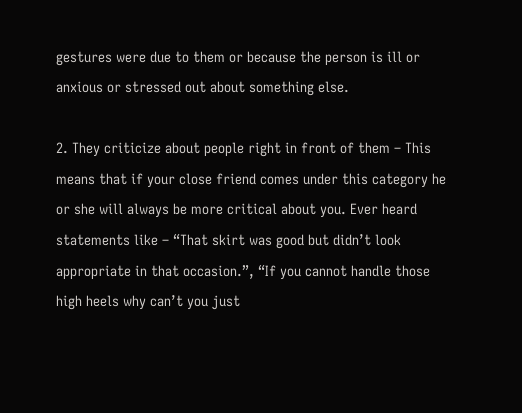gestures were due to them or because the person is ill or anxious or stressed out about something else.

2. They criticize about people right in front of them – This means that if your close friend comes under this category he or she will always be more critical about you. Ever heard statements like – “That skirt was good but didn’t look appropriate in that occasion.”, “If you cannot handle those high heels why can’t you just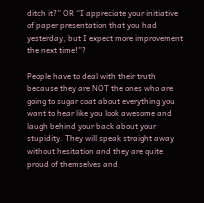ditch it?” OR “I appreciate your initiative of paper presentation that you had yesterday, but I expect more improvement the next time!”?

People have to deal with their truth because they are NOT the ones who are going to sugar coat about everything you want to hear like you look awesome and laugh behind your back about your stupidity. They will speak straight away without hesitation and they are quite proud of themselves and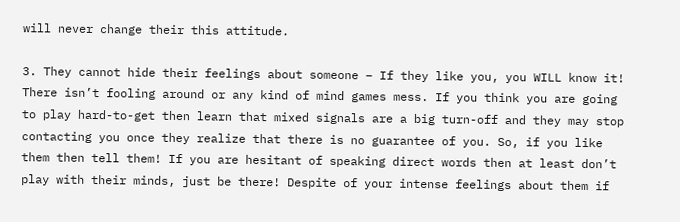will never change their this attitude.

3. They cannot hide their feelings about someone – If they like you, you WILL know it! There isn’t fooling around or any kind of mind games mess. If you think you are going to play hard-to-get then learn that mixed signals are a big turn-off and they may stop contacting you once they realize that there is no guarantee of you. So, if you like them then tell them! If you are hesitant of speaking direct words then at least don’t play with their minds, just be there! Despite of your intense feelings about them if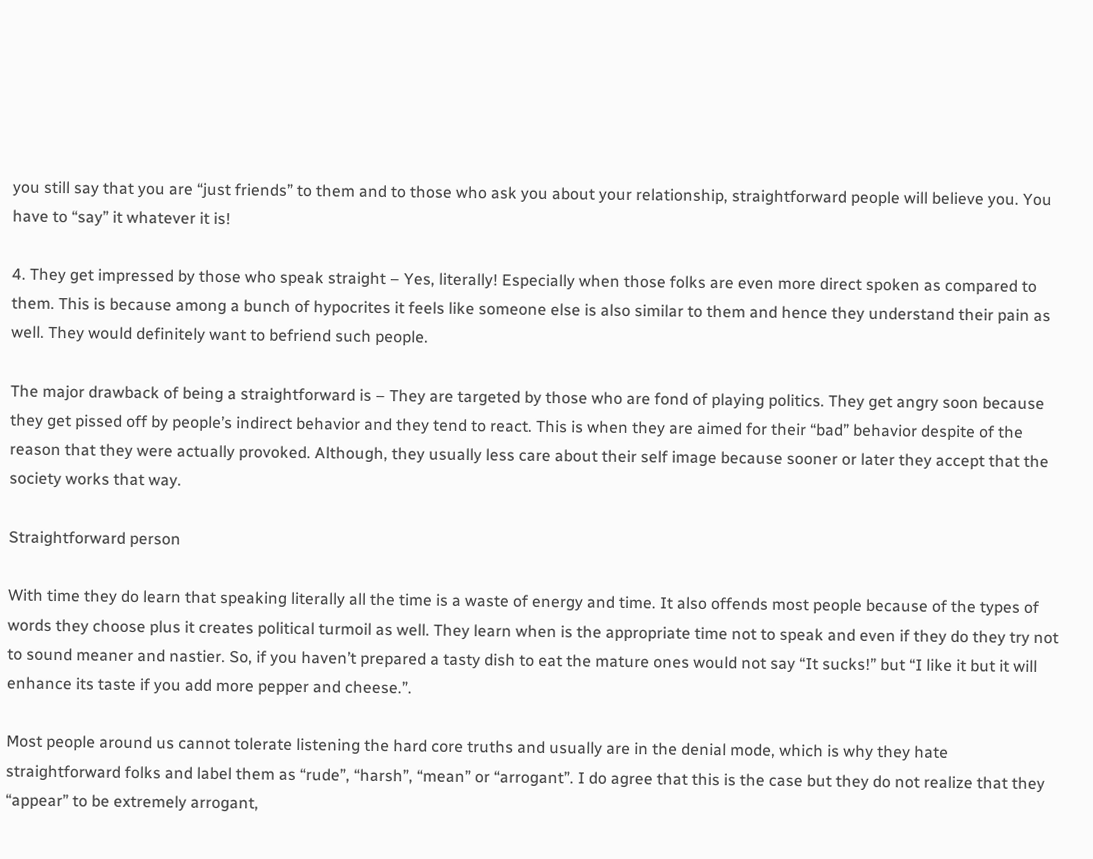you still say that you are “just friends” to them and to those who ask you about your relationship, straightforward people will believe you. You have to “say” it whatever it is!

4. They get impressed by those who speak straight – Yes, literally! Especially when those folks are even more direct spoken as compared to them. This is because among a bunch of hypocrites it feels like someone else is also similar to them and hence they understand their pain as well. They would definitely want to befriend such people.

The major drawback of being a straightforward is – They are targeted by those who are fond of playing politics. They get angry soon because they get pissed off by people’s indirect behavior and they tend to react. This is when they are aimed for their “bad” behavior despite of the reason that they were actually provoked. Although, they usually less care about their self image because sooner or later they accept that the society works that way.

Straightforward person

With time they do learn that speaking literally all the time is a waste of energy and time. It also offends most people because of the types of words they choose plus it creates political turmoil as well. They learn when is the appropriate time not to speak and even if they do they try not to sound meaner and nastier. So, if you haven’t prepared a tasty dish to eat the mature ones would not say “It sucks!” but “I like it but it will enhance its taste if you add more pepper and cheese.”.

Most people around us cannot tolerate listening the hard core truths and usually are in the denial mode, which is why they hate straightforward folks and label them as “rude”, “harsh”, “mean” or “arrogant”. I do agree that this is the case but they do not realize that they “appear” to be extremely arrogant,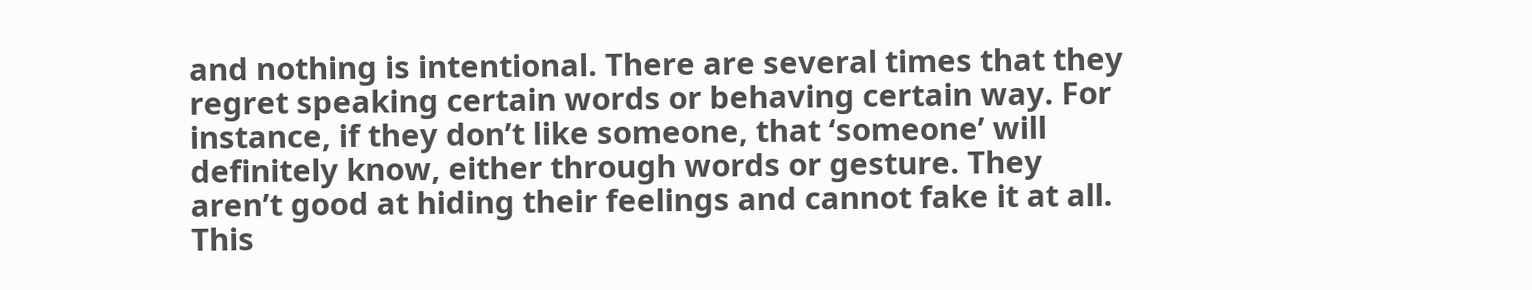and nothing is intentional. There are several times that they regret speaking certain words or behaving certain way. For instance, if they don’t like someone, that ‘someone’ will definitely know, either through words or gesture. They aren’t good at hiding their feelings and cannot fake it at all. This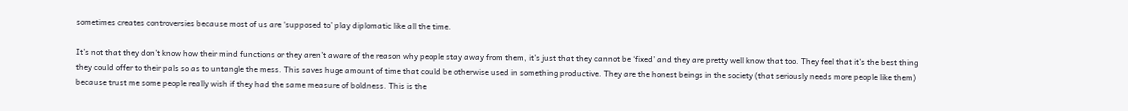sometimes creates controversies because most of us are ‘supposed to’ play diplomatic like all the time.

It’s not that they don’t know how their mind functions or they aren’t aware of the reason why people stay away from them, it’s just that they cannot be ‘fixed’ and they are pretty well know that too. They feel that it’s the best thing they could offer to their pals so as to untangle the mess. This saves huge amount of time that could be otherwise used in something productive. They are the honest beings in the society (that seriously needs more people like them) because trust me some people really wish if they had the same measure of boldness. This is the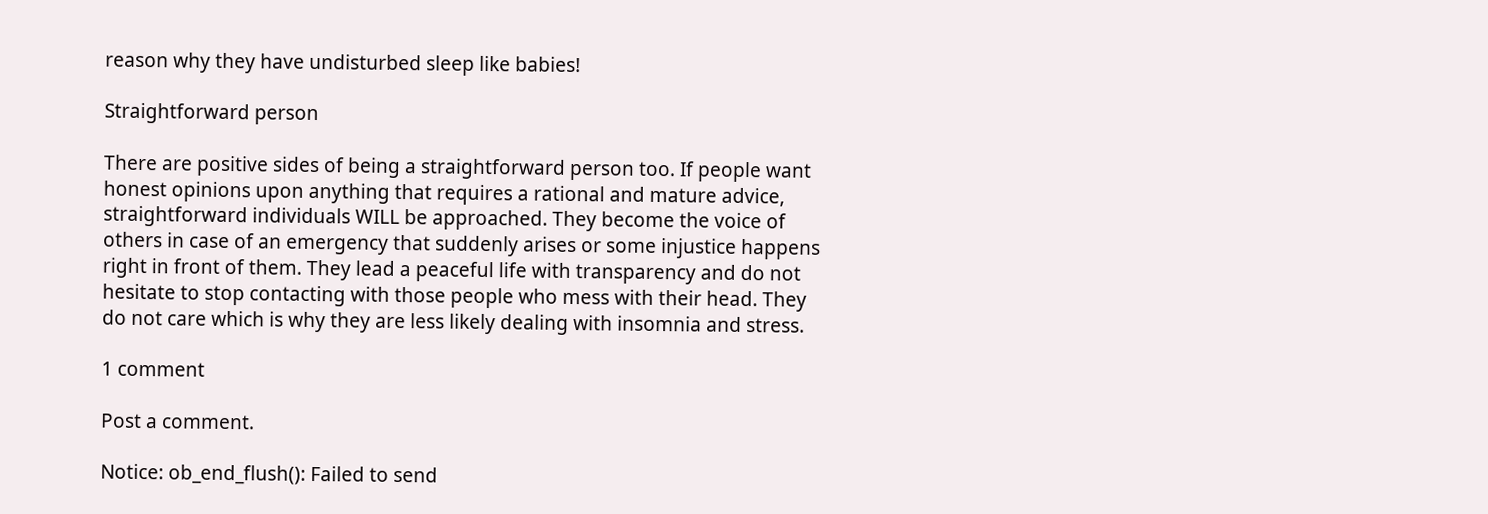reason why they have undisturbed sleep like babies!

Straightforward person

There are positive sides of being a straightforward person too. If people want honest opinions upon anything that requires a rational and mature advice, straightforward individuals WILL be approached. They become the voice of others in case of an emergency that suddenly arises or some injustice happens right in front of them. They lead a peaceful life with transparency and do not hesitate to stop contacting with those people who mess with their head. They do not care which is why they are less likely dealing with insomnia and stress.

1 comment

Post a comment.

Notice: ob_end_flush(): Failed to send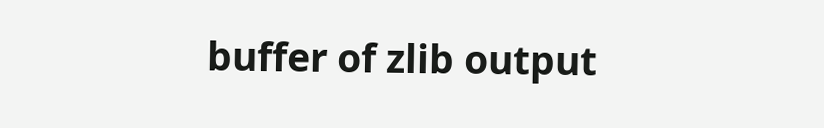buffer of zlib output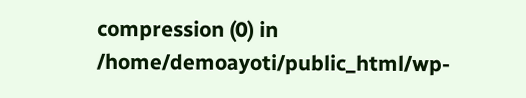compression (0) in /home/demoayoti/public_html/wp-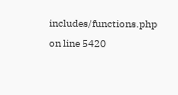includes/functions.php on line 5420